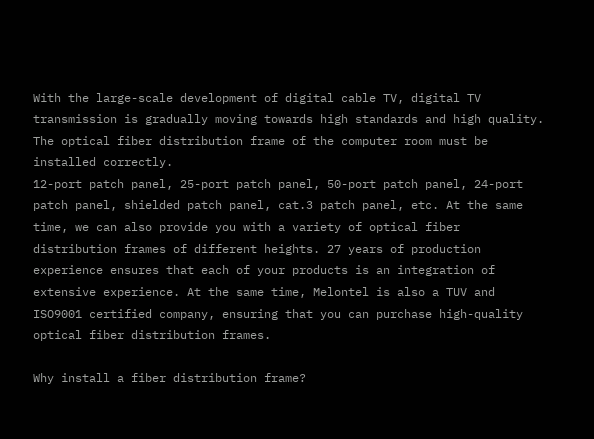With the large-scale development of digital cable TV, digital TV transmission is gradually moving towards high standards and high quality. The optical fiber distribution frame of the computer room must be installed correctly.
12-port patch panel, 25-port patch panel, 50-port patch panel, 24-port patch panel, shielded patch panel, cat.3 patch panel, etc. At the same time, we can also provide you with a variety of optical fiber distribution frames of different heights. 27 years of production experience ensures that each of your products is an integration of extensive experience. At the same time, Melontel is also a TUV and ISO9001 certified company, ensuring that you can purchase high-quality optical fiber distribution frames.

Why install a fiber distribution frame?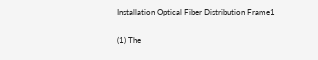Installation Optical Fiber Distribution Frame1

(1) The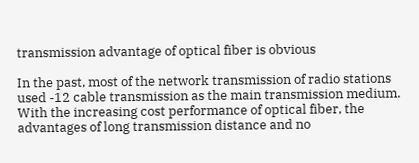transmission advantage of optical fiber is obvious

In the past, most of the network transmission of radio stations used -12 cable transmission as the main transmission medium.
With the increasing cost performance of optical fiber, the advantages of long transmission distance and no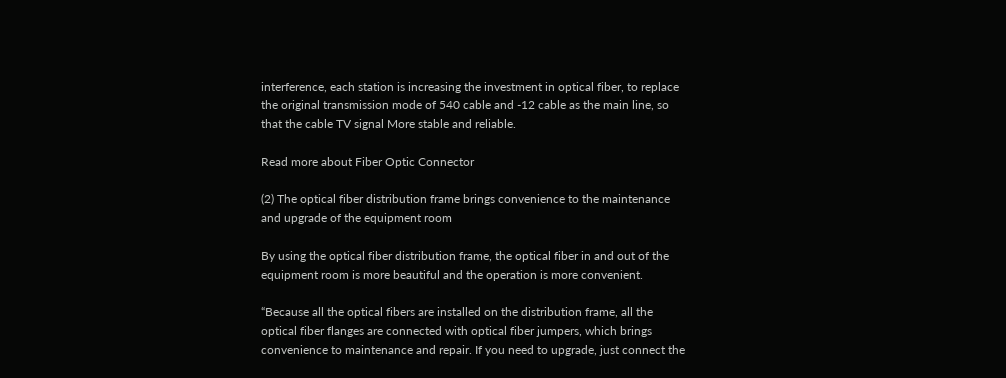interference, each station is increasing the investment in optical fiber, to replace the original transmission mode of 540 cable and -12 cable as the main line, so that the cable TV signal More stable and reliable.

Read more about Fiber Optic Connector

(2) The optical fiber distribution frame brings convenience to the maintenance and upgrade of the equipment room

By using the optical fiber distribution frame, the optical fiber in and out of the equipment room is more beautiful and the operation is more convenient.

“Because all the optical fibers are installed on the distribution frame, all the optical fiber flanges are connected with optical fiber jumpers, which brings convenience to maintenance and repair. If you need to upgrade, just connect the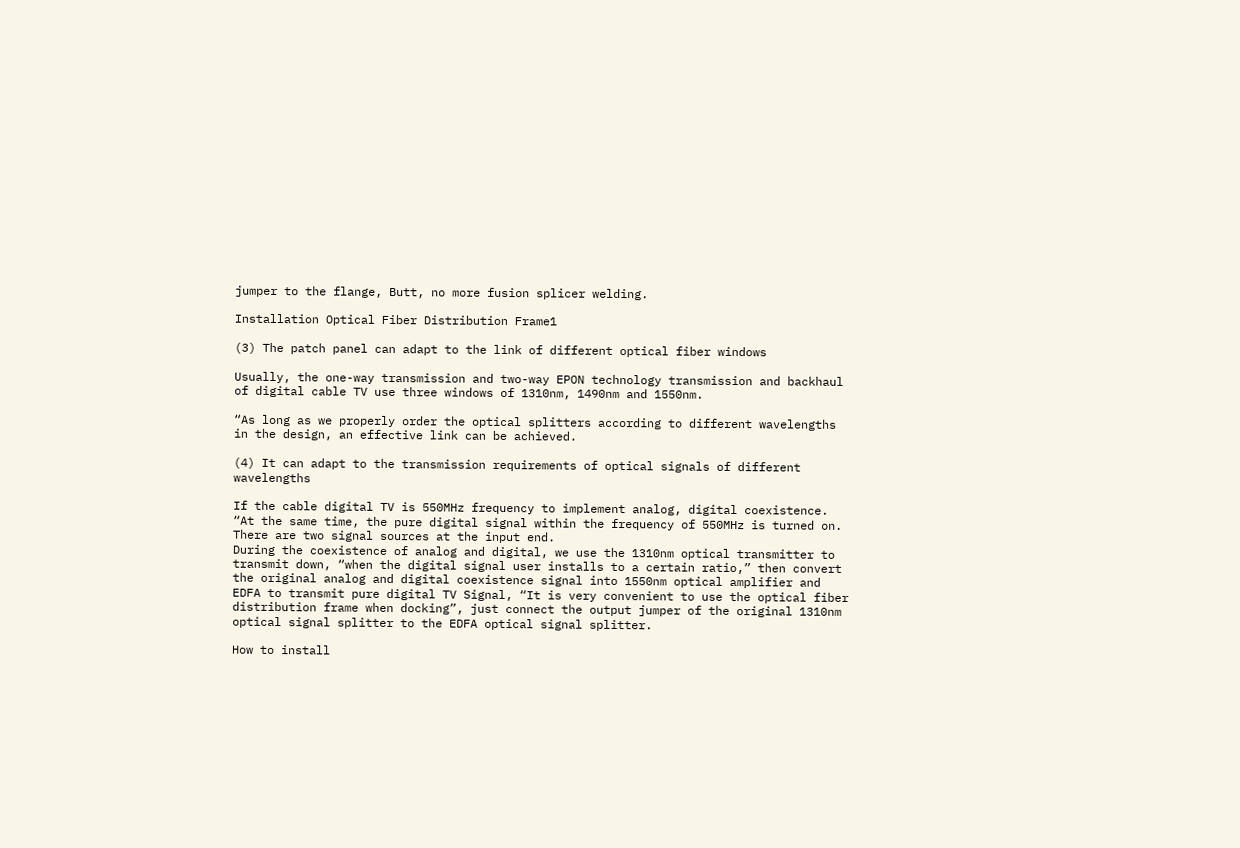jumper to the flange, Butt, no more fusion splicer welding.

Installation Optical Fiber Distribution Frame1

(3) The patch panel can adapt to the link of different optical fiber windows

Usually, the one-way transmission and two-way EPON technology transmission and backhaul of digital cable TV use three windows of 1310nm, 1490nm and 1550nm.

“As long as we properly order the optical splitters according to different wavelengths in the design, an effective link can be achieved.

(4) It can adapt to the transmission requirements of optical signals of different wavelengths

If the cable digital TV is 550MHz frequency to implement analog, digital coexistence.
“At the same time, the pure digital signal within the frequency of 550MHz is turned on. There are two signal sources at the input end.
During the coexistence of analog and digital, we use the 1310nm optical transmitter to transmit down, “when the digital signal user installs to a certain ratio,” then convert the original analog and digital coexistence signal into 1550nm optical amplifier and EDFA to transmit pure digital TV Signal, “It is very convenient to use the optical fiber distribution frame when docking”, just connect the output jumper of the original 1310nm optical signal splitter to the EDFA optical signal splitter.

How to install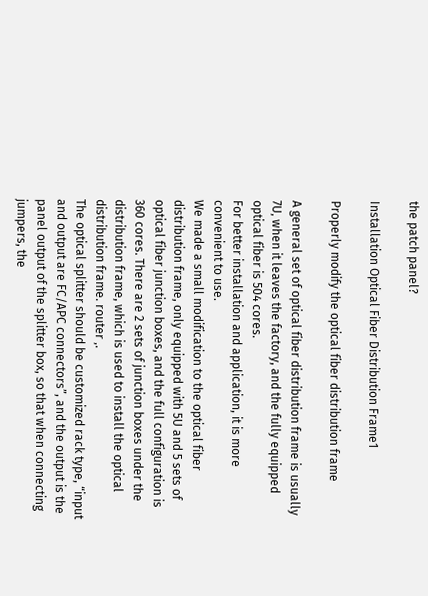the patch panel?

Installation Optical Fiber Distribution Frame1

Properly modify the optical fiber distribution frame

A general set of optical fiber distribution frame is usually 7U‚ when it leaves the factory, and the fully equipped optical fiber is 504 cores.
For better installation and application, it is more convenient to use.
We made a small modification to the optical fiber distribution frame, only equipped with 5U and 5 sets of optical fiber junction boxes, and the full configuration is 360 cores. There are 2 sets of junction boxes under the distribution frame, which is used to install the optical distribution frame. router ‚.
The optical splitter should be customized rack type, “input and output are FC/APC connectors”, and the output is the panel output of the splitter box, so that when connecting jumpers, the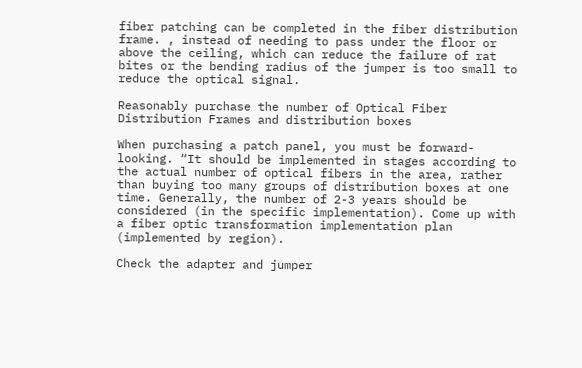fiber patching can be completed in the fiber distribution frame. , instead of needing to pass under the floor or above the ceiling, which can reduce the failure of rat bites or the bending radius of the jumper is too small to reduce the optical signal.

Reasonably purchase the number of Optical Fiber Distribution Frames and distribution boxes

When purchasing a patch panel, you must be forward-looking. “It should be implemented in stages according to the actual number of optical fibers in the area, rather than buying too many groups of distribution boxes at one time. Generally, the number of 2-3 years should be considered (in the specific implementation). Come up with a fiber optic transformation implementation plan (implemented by region).

Check the adapter and jumper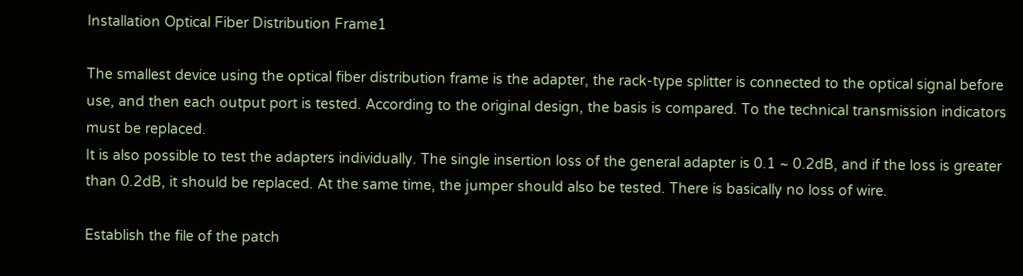Installation Optical Fiber Distribution Frame1

The smallest device using the optical fiber distribution frame is the adapter, the rack-type splitter is connected to the optical signal before use, and then each output port is tested. According to the original design, the basis is compared. To the technical transmission indicators must be replaced.
It is also possible to test the adapters individually. The single insertion loss of the general adapter is 0.1 ~ 0.2dB, and if the loss is greater than 0.2dB, it should be replaced. At the same time, the jumper should also be tested. There is basically no loss of wire.

Establish the file of the patch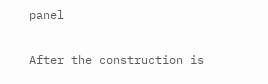panel

After the construction is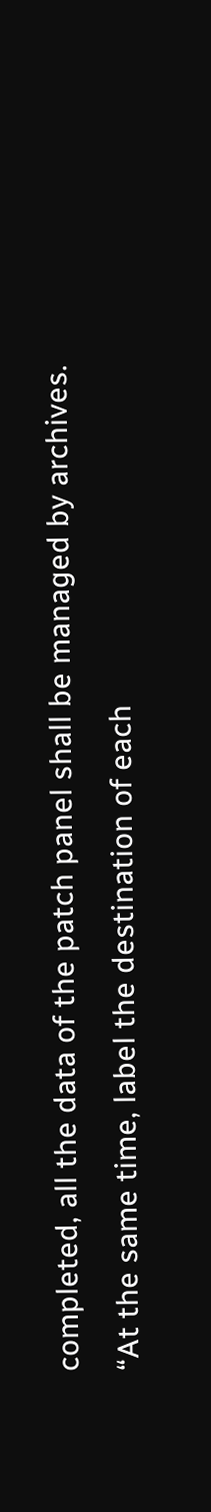completed, all the data of the patch panel shall be managed by archives.
“At the same time, label the destination of each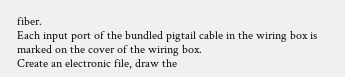fiber.
Each input port of the bundled pigtail cable in the wiring box is marked on the cover of the wiring box.
Create an electronic file, draw the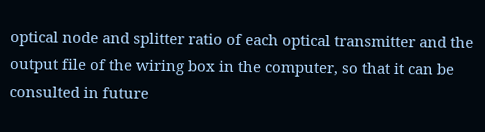optical node and splitter ratio of each optical transmitter and the output file of the wiring box in the computer, so that it can be consulted in future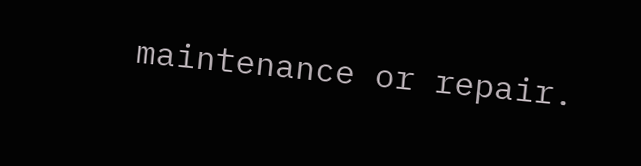maintenance or repair.